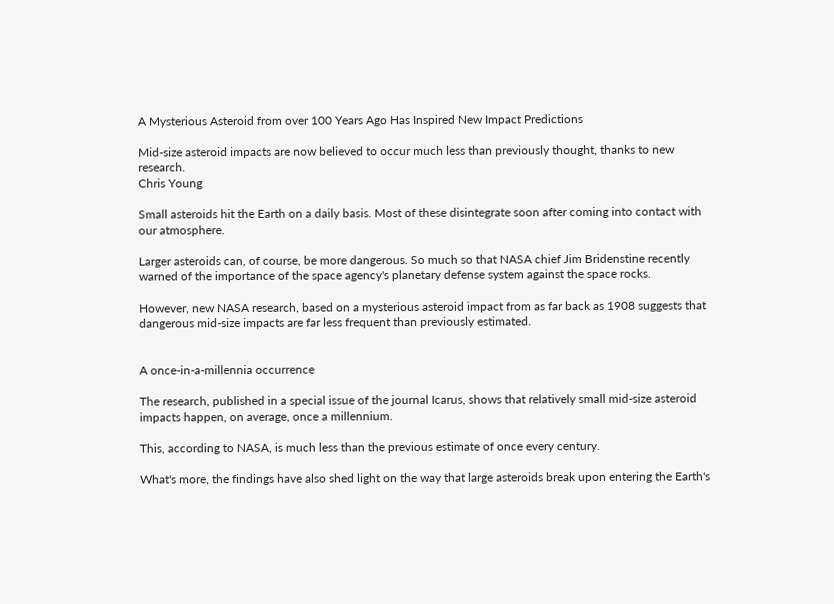A Mysterious Asteroid from over 100 Years Ago Has Inspired New Impact Predictions

Mid-size asteroid impacts are now believed to occur much less than previously thought, thanks to new research.
Chris Young

Small asteroids hit the Earth on a daily basis. Most of these disintegrate soon after coming into contact with our atmosphere.

Larger asteroids can, of course, be more dangerous. So much so that NASA chief Jim Bridenstine recently warned of the importance of the space agency's planetary defense system against the space rocks.

However, new NASA research, based on a mysterious asteroid impact from as far back as 1908 suggests that dangerous mid-size impacts are far less frequent than previously estimated.


A once-in-a-millennia occurrence

The research, published in a special issue of the journal Icarus, shows that relatively small mid-size asteroid impacts happen, on average, once a millennium.

This, according to NASA, is much less than the previous estimate of once every century.

What's more, the findings have also shed light on the way that large asteroids break upon entering the Earth's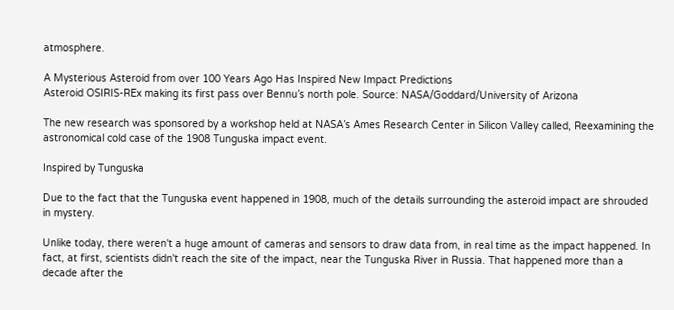atmosphere.

A Mysterious Asteroid from over 100 Years Ago Has Inspired New Impact Predictions
Asteroid OSIRIS-REx making its first pass over Bennu’s north pole. Source: NASA/Goddard/University of Arizona

The new research was sponsored by a workshop held at NASA’s Ames Research Center in Silicon Valley called, Reexamining the astronomical cold case of the 1908 Tunguska impact event.

Inspired by Tunguska

Due to the fact that the Tunguska event happened in 1908, much of the details surrounding the asteroid impact are shrouded in mystery.

Unlike today, there weren't a huge amount of cameras and sensors to draw data from, in real time as the impact happened. In fact, at first, scientists didn't reach the site of the impact, near the Tunguska River in Russia. That happened more than a decade after the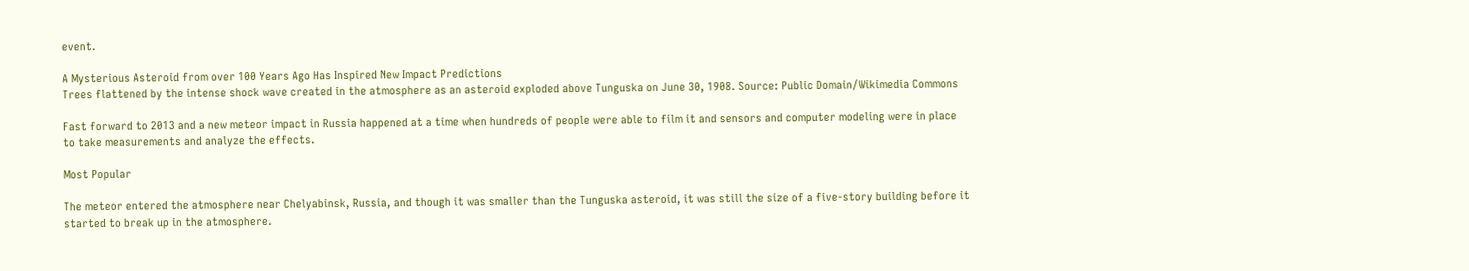event.

A Mysterious Asteroid from over 100 Years Ago Has Inspired New Impact Predictions
Trees flattened by the intense shock wave created in the atmosphere as an asteroid exploded above Tunguska on June 30, 1908. Source: Public Domain/Wikimedia Commons

Fast forward to 2013 and a new meteor impact in Russia happened at a time when hundreds of people were able to film it and sensors and computer modeling were in place to take measurements and analyze the effects.

Most Popular

The meteor entered the atmosphere near Chelyabinsk, Russia, and though it was smaller than the Tunguska asteroid, it was still the size of a five-story building before it started to break up in the atmosphere.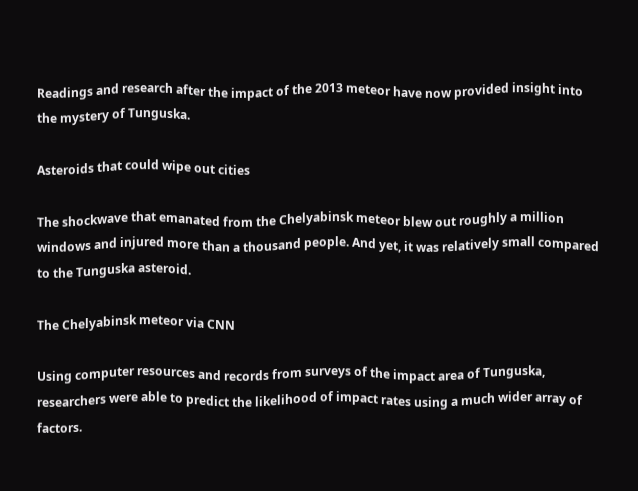Readings and research after the impact of the 2013 meteor have now provided insight into the mystery of Tunguska.

Asteroids that could wipe out cities

The shockwave that emanated from the Chelyabinsk meteor blew out roughly a million windows and injured more than a thousand people. And yet, it was relatively small compared to the Tunguska asteroid.

The Chelyabinsk meteor via CNN

Using computer resources and records from surveys of the impact area of Tunguska, researchers were able to predict the likelihood of impact rates using a much wider array of factors.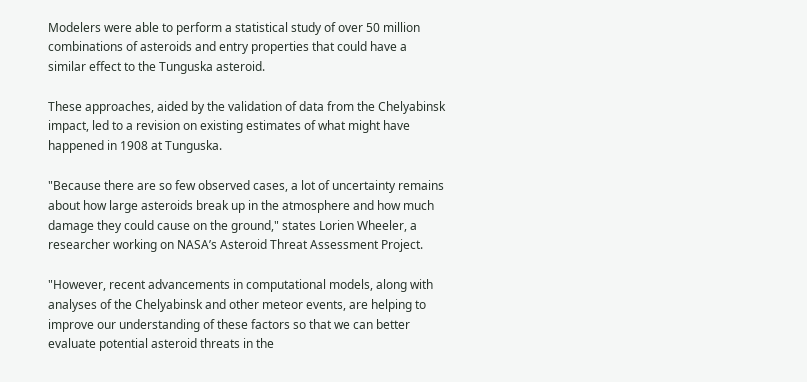Modelers were able to perform a statistical study of over 50 million combinations of asteroids and entry properties that could have a similar effect to the Tunguska asteroid.

These approaches, aided by the validation of data from the Chelyabinsk impact, led to a revision on existing estimates of what might have happened in 1908 at Tunguska.

"Because there are so few observed cases, a lot of uncertainty remains about how large asteroids break up in the atmosphere and how much damage they could cause on the ground," states Lorien Wheeler, a researcher working on NASA’s Asteroid Threat Assessment Project.

"However, recent advancements in computational models, along with analyses of the Chelyabinsk and other meteor events, are helping to improve our understanding of these factors so that we can better evaluate potential asteroid threats in the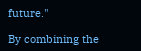future."

By combining the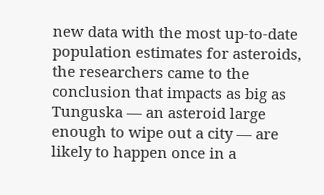new data with the most up-to-date population estimates for asteroids, the researchers came to the conclusion that impacts as big as Tunguska — an asteroid large enough to wipe out a city — are likely to happen once in a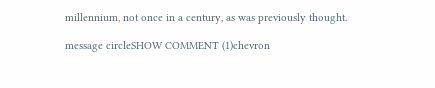millennium, not once in a century, as was previously thought.

message circleSHOW COMMENT (1)chevron